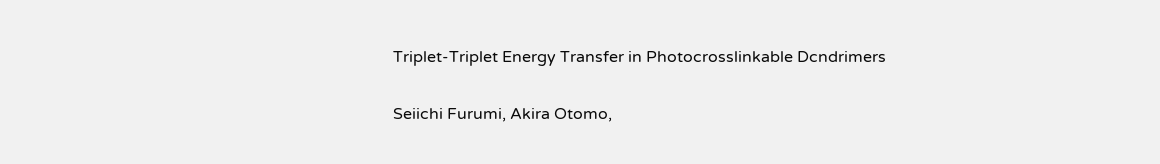Triplet-Triplet Energy Transfer in Photocrosslinkable Dcndrimers

Seiichi Furumi, Akira Otomo,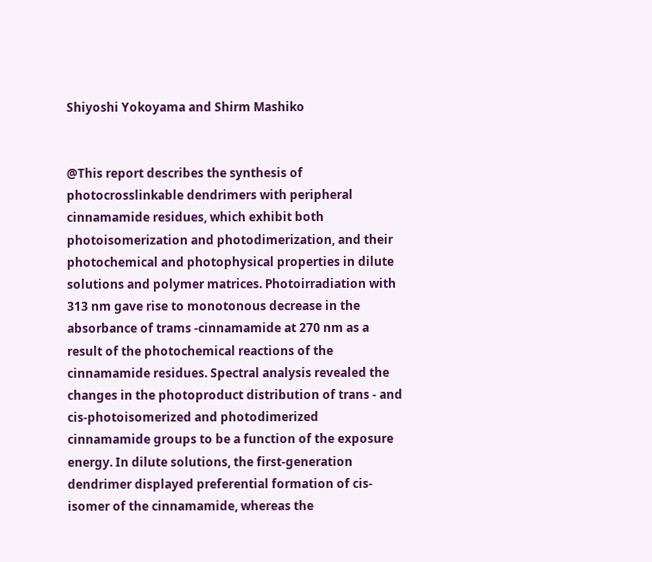Shiyoshi Yokoyama and Shirm Mashiko


@This report describes the synthesis of photocrosslinkable dendrimers with peripheral cinnamamide residues, which exhibit both photoisomerization and photodimerization, and their photochemical and photophysical properties in dilute solutions and polymer matrices. Photoirradiation with 313 nm gave rise to monotonous decrease in the absorbance of trams -cinnamamide at 270 nm as a result of the photochemical reactions of the cinnamamide residues. Spectral analysis revealed the changes in the photoproduct distribution of trans - and cis-photoisomerized and photodimerized cinnamamide groups to be a function of the exposure energy. In dilute solutions, the first-generation dendrimer displayed preferential formation of cis-isomer of the cinnamamide, whereas the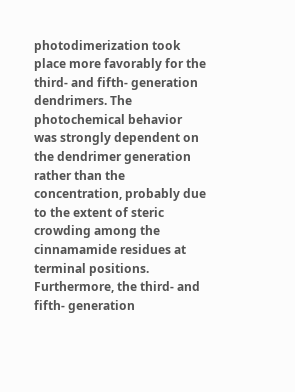photodimerization took place more favorably for the third- and fifth- generation dendrimers. The photochemical behavior was strongly dependent on the dendrimer generation rather than the concentration, probably due to the extent of steric crowding among the cinnamamide residues at terminal positions. Furthermore, the third- and fifth- generation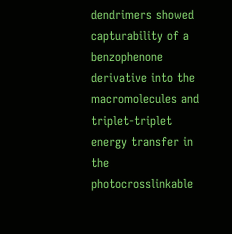dendrimers showed capturability of a benzophenone derivative into the macromolecules and triplet-triplet energy transfer in the photocrosslinkable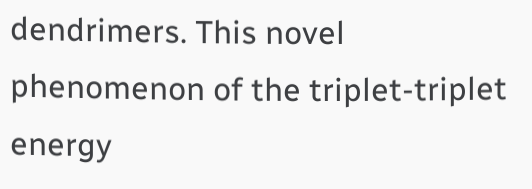dendrimers. This novel phenomenon of the triplet-triplet energy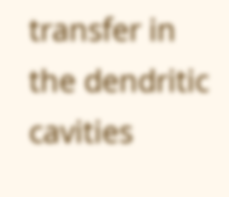transfer in the dendritic cavities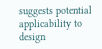suggests potential applicability to design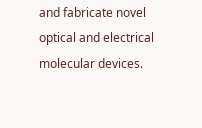and fabricate novel optical and electrical molecular devices.